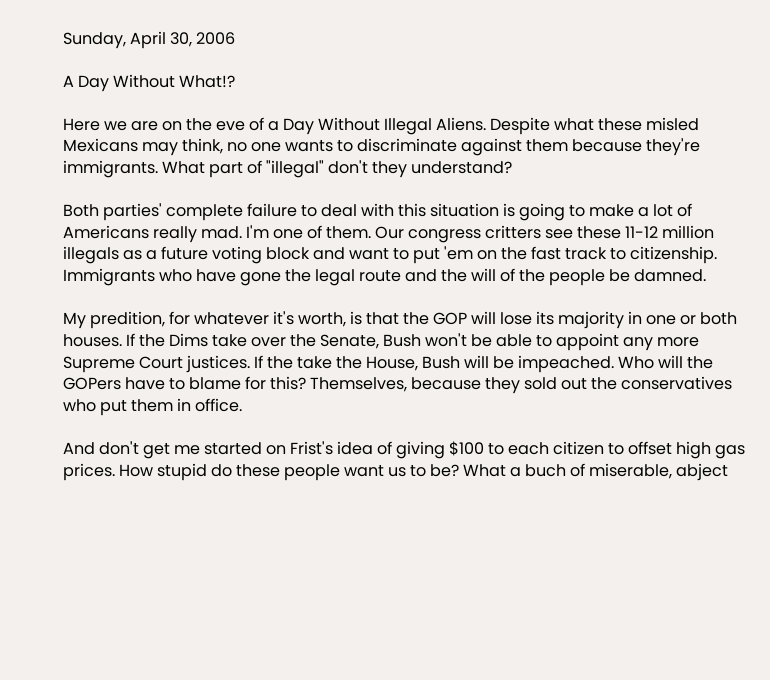Sunday, April 30, 2006

A Day Without What!?

Here we are on the eve of a Day Without Illegal Aliens. Despite what these misled Mexicans may think, no one wants to discriminate against them because they're immigrants. What part of "illegal" don't they understand?

Both parties' complete failure to deal with this situation is going to make a lot of Americans really mad. I'm one of them. Our congress critters see these 11-12 million illegals as a future voting block and want to put 'em on the fast track to citizenship. Immigrants who have gone the legal route and the will of the people be damned.

My predition, for whatever it's worth, is that the GOP will lose its majority in one or both houses. If the Dims take over the Senate, Bush won't be able to appoint any more Supreme Court justices. If the take the House, Bush will be impeached. Who will the GOPers have to blame for this? Themselves, because they sold out the conservatives who put them in office.

And don't get me started on Frist's idea of giving $100 to each citizen to offset high gas prices. How stupid do these people want us to be? What a buch of miserable, abject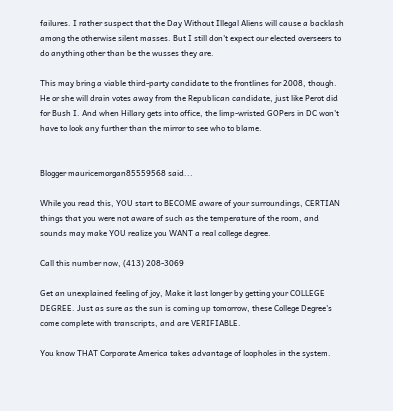failures. I rather suspect that the Day Without Illegal Aliens will cause a backlash among the otherwise silent masses. But I still don't expect our elected overseers to do anything other than be the wusses they are.

This may bring a viable third-party candidate to the frontlines for 2008, though. He or she will drain votes away from the Republican candidate, just like Perot did for Bush I. And when Hillary gets into office, the limp-wristed GOPers in DC won't have to look any further than the mirror to see who to blame.


Blogger mauricemorgan85559568 said...

While you read this, YOU start to BECOME aware of your surroundings, CERTIAN things that you were not aware of such as the temperature of the room, and sounds may make YOU realize you WANT a real college degree.

Call this number now, (413) 208-3069

Get an unexplained feeling of joy, Make it last longer by getting your COLLEGE DEGREE. Just as sure as the sun is coming up tomorrow, these College Degree's come complete with transcripts, and are VERIFIABLE.

You know THAT Corporate America takes advantage of loopholes in the system.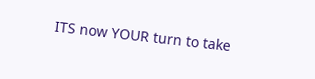ITS now YOUR turn to take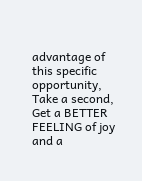advantage of this specific opportunity, Take a second, Get a BETTER FEELING of joy and a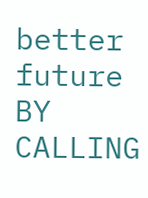better future BY CALLING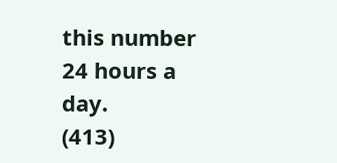this number 24 hours a day.
(413)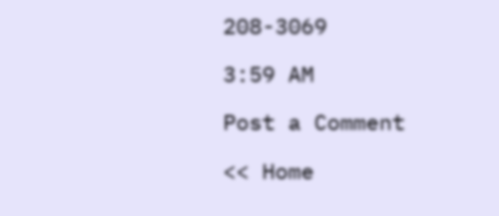208-3069

3:59 AM

Post a Comment

<< Home